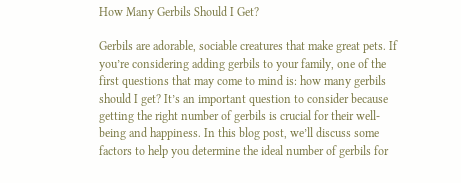How Many Gerbils Should I Get?

Gerbils are adorable, sociable creatures that make great pets. If you’re considering adding gerbils to your family, one of the first questions that may come to mind is: how many gerbils should I get? It’s an important question to consider because getting the right number of gerbils is crucial for their well-being and happiness. In this blog post, we’ll discuss some factors to help you determine the ideal number of gerbils for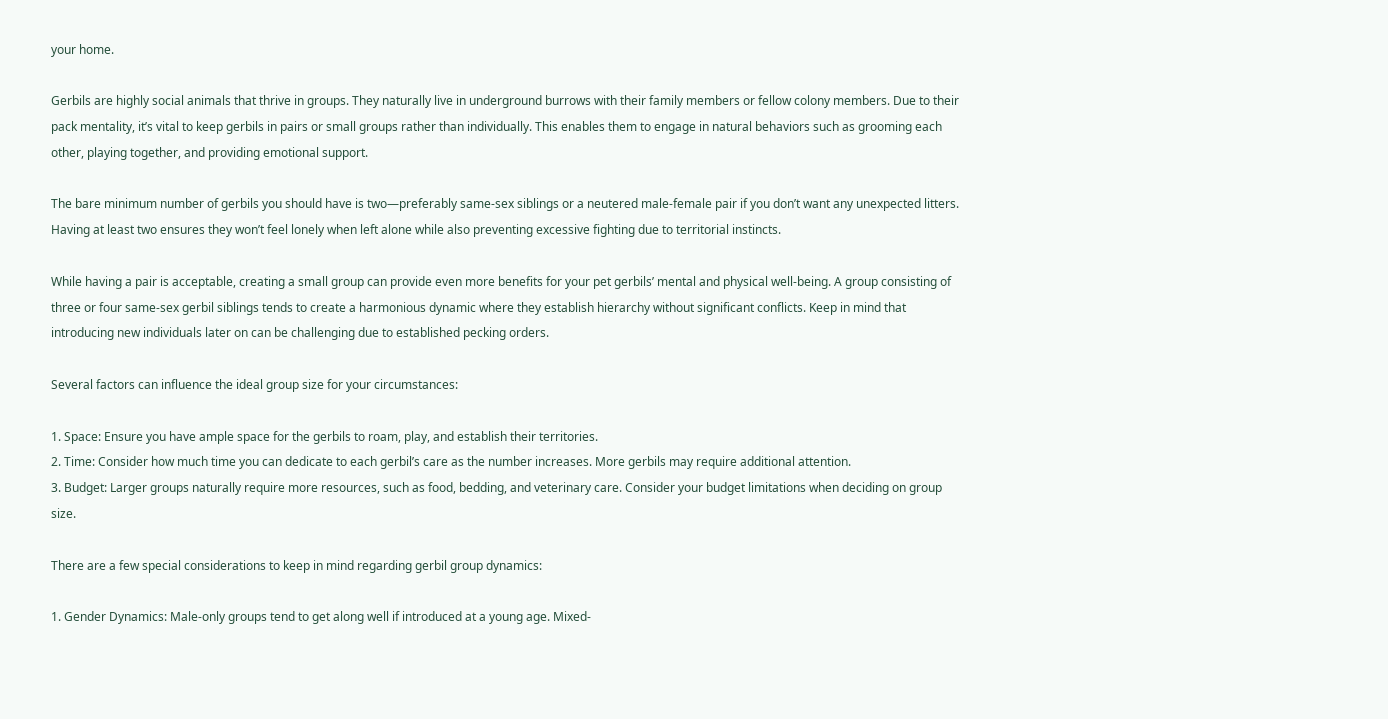your home.

Gerbils are highly social animals that thrive in groups. They naturally live in underground burrows with their family members or fellow colony members. Due to their pack mentality, it’s vital to keep gerbils in pairs or small groups rather than individually. This enables them to engage in natural behaviors such as grooming each other, playing together, and providing emotional support.

The bare minimum number of gerbils you should have is two—preferably same-sex siblings or a neutered male-female pair if you don’t want any unexpected litters. Having at least two ensures they won’t feel lonely when left alone while also preventing excessive fighting due to territorial instincts.

While having a pair is acceptable, creating a small group can provide even more benefits for your pet gerbils’ mental and physical well-being. A group consisting of three or four same-sex gerbil siblings tends to create a harmonious dynamic where they establish hierarchy without significant conflicts. Keep in mind that introducing new individuals later on can be challenging due to established pecking orders.

Several factors can influence the ideal group size for your circumstances:

1. Space: Ensure you have ample space for the gerbils to roam, play, and establish their territories.
2. Time: Consider how much time you can dedicate to each gerbil’s care as the number increases. More gerbils may require additional attention.
3. Budget: Larger groups naturally require more resources, such as food, bedding, and veterinary care. Consider your budget limitations when deciding on group size.

There are a few special considerations to keep in mind regarding gerbil group dynamics:

1. Gender Dynamics: Male-only groups tend to get along well if introduced at a young age. Mixed-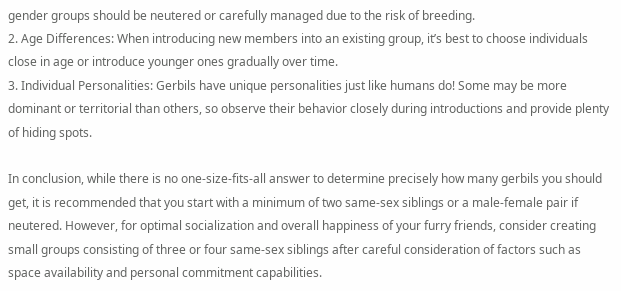gender groups should be neutered or carefully managed due to the risk of breeding.
2. Age Differences: When introducing new members into an existing group, it’s best to choose individuals close in age or introduce younger ones gradually over time.
3. Individual Personalities: Gerbils have unique personalities just like humans do! Some may be more dominant or territorial than others, so observe their behavior closely during introductions and provide plenty of hiding spots.

In conclusion, while there is no one-size-fits-all answer to determine precisely how many gerbils you should get, it is recommended that you start with a minimum of two same-sex siblings or a male-female pair if neutered. However, for optimal socialization and overall happiness of your furry friends, consider creating small groups consisting of three or four same-sex siblings after careful consideration of factors such as space availability and personal commitment capabilities.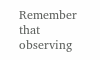Remember that observing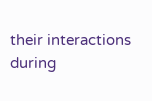their interactions during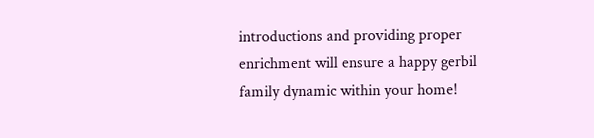introductions and providing proper enrichment will ensure a happy gerbil family dynamic within your home!